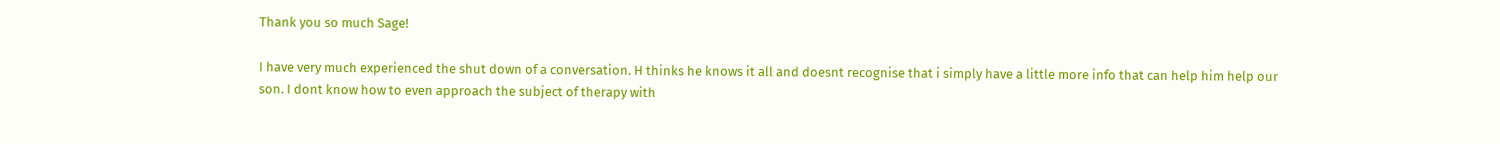Thank you so much Sage!

I have very much experienced the shut down of a conversation. H thinks he knows it all and doesnt recognise that i simply have a little more info that can help him help our son. I dont know how to even approach the subject of therapy with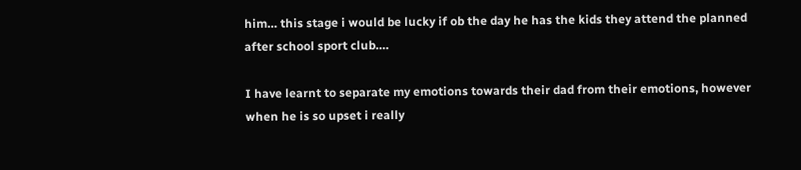him… this stage i would be lucky if ob the day he has the kids they attend the planned after school sport club….

I have learnt to separate my emotions towards their dad from their emotions, however when he is so upset i really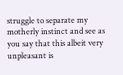struggle to separate my motherly instinct and see as you say that this albeit very unpleasant is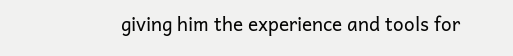giving him the experience and tools for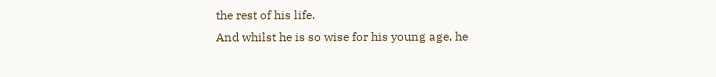the rest of his life.
And whilst he is so wise for his young age, he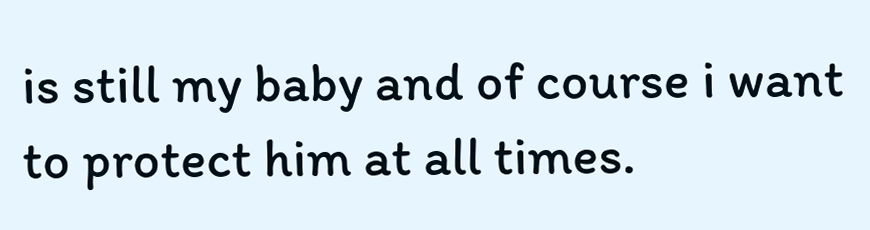is still my baby and of course i want to protect him at all times.